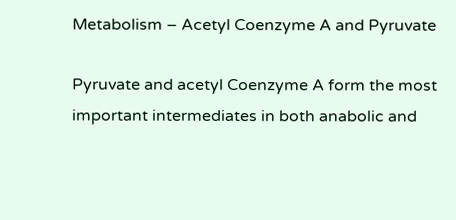Metabolism – Acetyl Coenzyme A and Pyruvate

Pyruvate and acetyl Coenzyme A form the most important intermediates in both anabolic and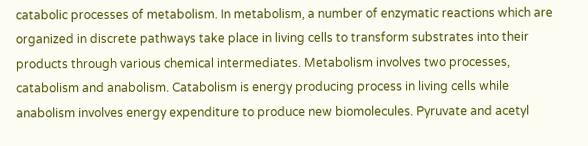catabolic processes of metabolism. In metabolism, a number of enzymatic reactions which are organized in discrete pathways take place in living cells to transform substrates into their products through various chemical intermediates. Metabolism involves two processes, catabolism and anabolism. Catabolism is energy producing process in living cells while anabolism involves energy expenditure to produce new biomolecules. Pyruvate and acetyl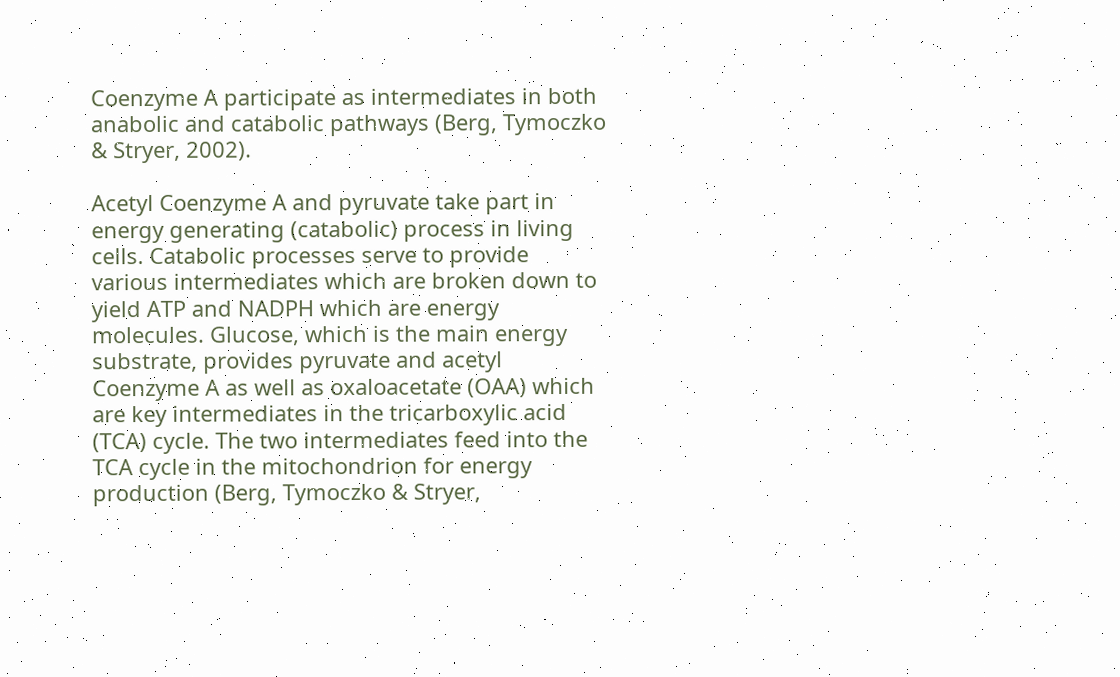Coenzyme A participate as intermediates in both anabolic and catabolic pathways (Berg, Tymoczko & Stryer, 2002).

Acetyl Coenzyme A and pyruvate take part in energy generating (catabolic) process in living cells. Catabolic processes serve to provide various intermediates which are broken down to yield ATP and NADPH which are energy molecules. Glucose, which is the main energy substrate, provides pyruvate and acetyl Coenzyme A as well as oxaloacetate (OAA) which are key intermediates in the tricarboxylic acid (TCA) cycle. The two intermediates feed into the TCA cycle in the mitochondrion for energy production (Berg, Tymoczko & Stryer,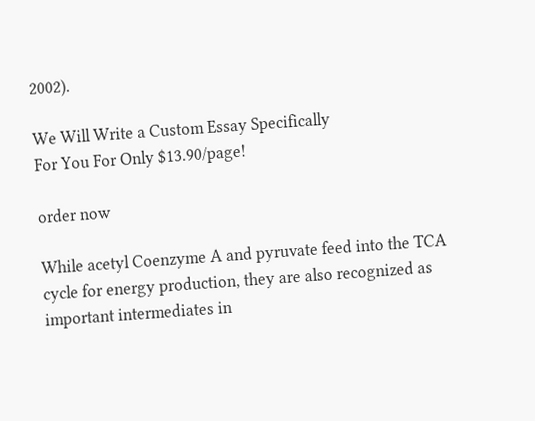2002).

We Will Write a Custom Essay Specifically
For You For Only $13.90/page!

order now

While acetyl Coenzyme A and pyruvate feed into the TCA cycle for energy production, they are also recognized as important intermediates in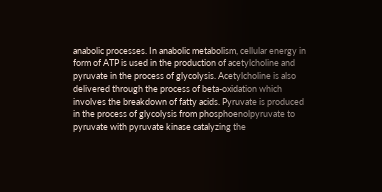anabolic processes. In anabolic metabolism, cellular energy in form of ATP is used in the production of acetylcholine and pyruvate in the process of glycolysis. Acetylcholine is also delivered through the process of beta-oxidation which involves the breakdown of fatty acids. Pyruvate is produced in the process of glycolysis from phosphoenolpyruvate to pyruvate with pyruvate kinase catalyzing the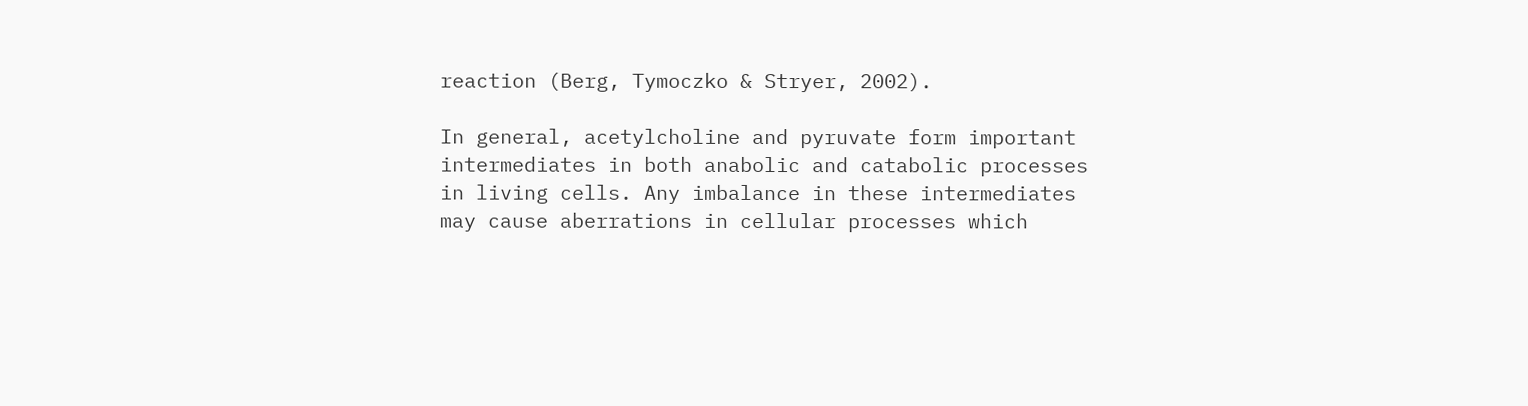reaction (Berg, Tymoczko & Stryer, 2002).

In general, acetylcholine and pyruvate form important intermediates in both anabolic and catabolic processes in living cells. Any imbalance in these intermediates may cause aberrations in cellular processes which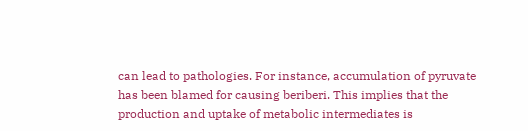can lead to pathologies. For instance, accumulation of pyruvate has been blamed for causing beriberi. This implies that the production and uptake of metabolic intermediates is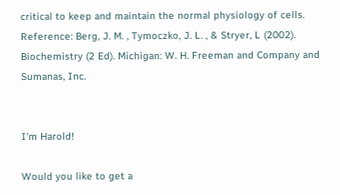critical to keep and maintain the normal physiology of cells. Reference: Berg, J. M. , Tymoczko, J. L. , & Stryer, L (2002). Biochemistry (2 Ed). Michigan: W. H. Freeman and Company and Sumanas, Inc.


I'm Harold!

Would you like to get a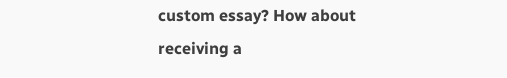custom essay? How about receiving a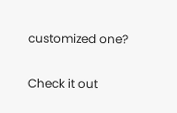customized one?

Check it out